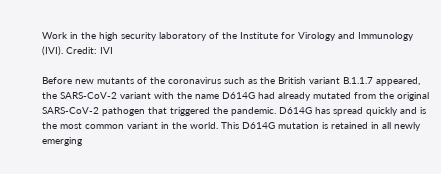Work in the high security laboratory of the Institute for Virology and Immunology (IVI). Credit: IVI

Before new mutants of the coronavirus such as the British variant B.1.1.7 appeared, the SARS-CoV-2 variant with the name D614G had already mutated from the original SARS-CoV-2 pathogen that triggered the pandemic. D614G has spread quickly and is the most common variant in the world. This D614G mutation is retained in all newly emerging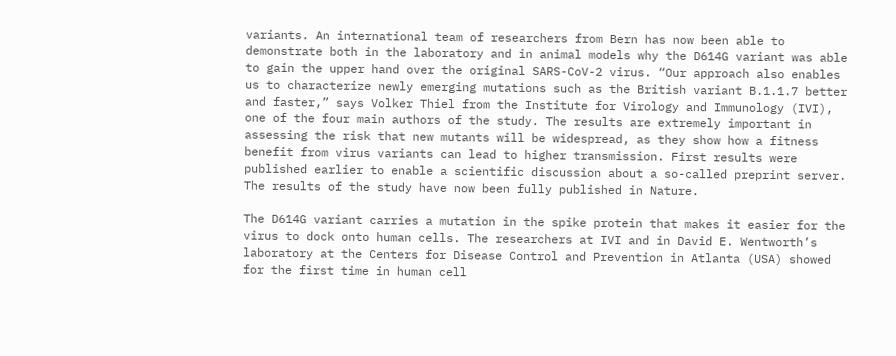variants. An international team of researchers from Bern has now been able to demonstrate both in the laboratory and in animal models why the D614G variant was able to gain the upper hand over the original SARS-CoV-2 virus. “Our approach also enables us to characterize newly emerging mutations such as the British variant B.1.1.7 better and faster,” says Volker Thiel from the Institute for Virology and Immunology (IVI), one of the four main authors of the study. The results are extremely important in assessing the risk that new mutants will be widespread, as they show how a fitness benefit from virus variants can lead to higher transmission. First results were published earlier to enable a scientific discussion about a so-called preprint server. The results of the study have now been fully published in Nature.

The D614G variant carries a mutation in the spike protein that makes it easier for the virus to dock onto human cells. The researchers at IVI and in David E. Wentworth’s laboratory at the Centers for Disease Control and Prevention in Atlanta (USA) showed for the first time in human cell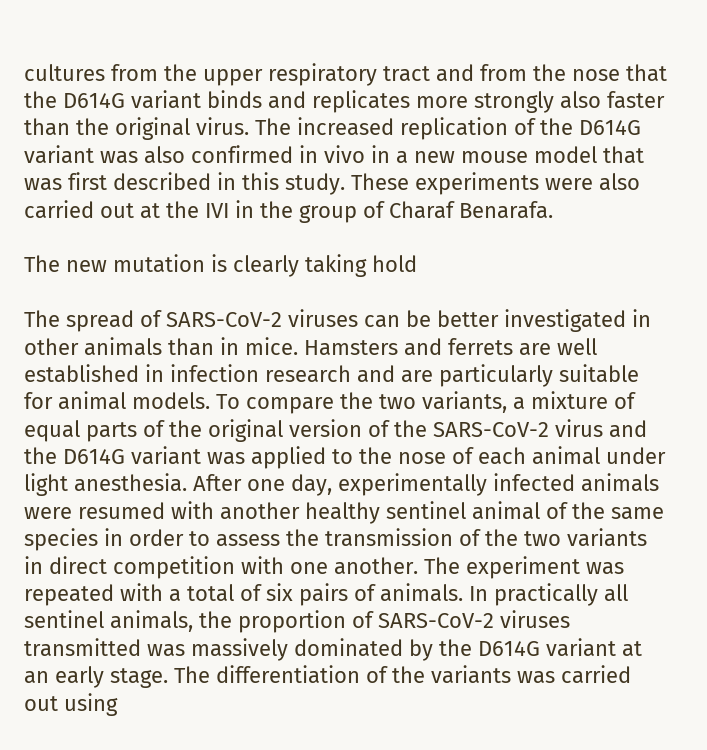cultures from the upper respiratory tract and from the nose that the D614G variant binds and replicates more strongly also faster than the original virus. The increased replication of the D614G variant was also confirmed in vivo in a new mouse model that was first described in this study. These experiments were also carried out at the IVI in the group of Charaf Benarafa.

The new mutation is clearly taking hold

The spread of SARS-CoV-2 viruses can be better investigated in other animals than in mice. Hamsters and ferrets are well established in infection research and are particularly suitable for animal models. To compare the two variants, a mixture of equal parts of the original version of the SARS-CoV-2 virus and the D614G variant was applied to the nose of each animal under light anesthesia. After one day, experimentally infected animals were resumed with another healthy sentinel animal of the same species in order to assess the transmission of the two variants in direct competition with one another. The experiment was repeated with a total of six pairs of animals. In practically all sentinel animals, the proportion of SARS-CoV-2 viruses transmitted was massively dominated by the D614G variant at an early stage. The differentiation of the variants was carried out using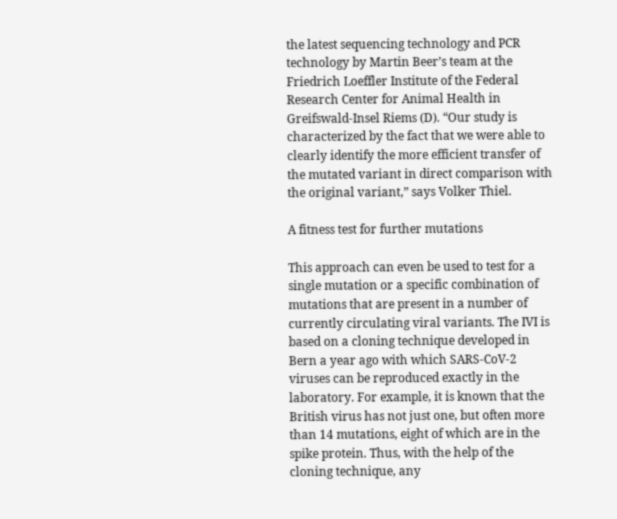the latest sequencing technology and PCR technology by Martin Beer’s team at the Friedrich Loeffler Institute of the Federal Research Center for Animal Health in Greifswald-Insel Riems (D). “Our study is characterized by the fact that we were able to clearly identify the more efficient transfer of the mutated variant in direct comparison with the original variant,” says Volker Thiel.

A fitness test for further mutations

This approach can even be used to test for a single mutation or a specific combination of mutations that are present in a number of currently circulating viral variants. The IVI is based on a cloning technique developed in Bern a year ago with which SARS-CoV-2 viruses can be reproduced exactly in the laboratory. For example, it is known that the British virus has not just one, but often more than 14 mutations, eight of which are in the spike protein. Thus, with the help of the cloning technique, any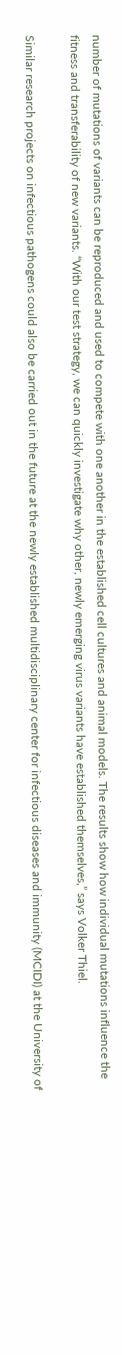number of mutations of variants can be reproduced and used to compete with one another in the established cell cultures and animal models. The results show how individual mutations influence the fitness and transferability of new variants. “With our test strategy, we can quickly investigate why other, newly emerging virus variants have established themselves,” says Volker Thiel.

Similar research projects on infectious pathogens could also be carried out in the future at the newly established multidisciplinary center for infectious diseases and immunity (MCIDI) at the University of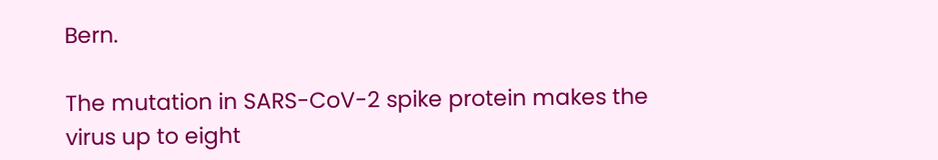Bern.

The mutation in SARS-CoV-2 spike protein makes the virus up to eight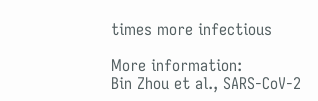times more infectious

More information:
Bin Zhou et al., SARS-CoV-2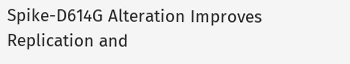Spike-D614G Alteration Improves Replication and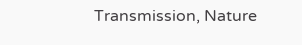Transmission, Nature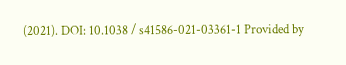(2021). DOI: 10.1038 / s41586-021-03361-1 Provided by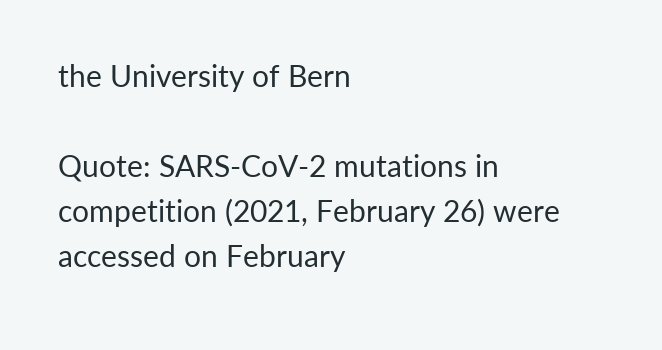the University of Bern

Quote: SARS-CoV-2 mutations in competition (2021, February 26) were accessed on February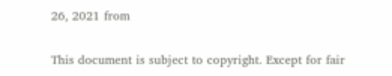26, 2021 from

This document is subject to copyright. Except for fair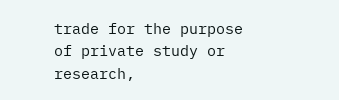trade for the purpose of private study or research,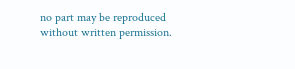no part may be reproduced without written permission.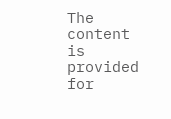The content is provided for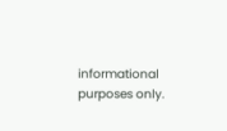informational purposes only.